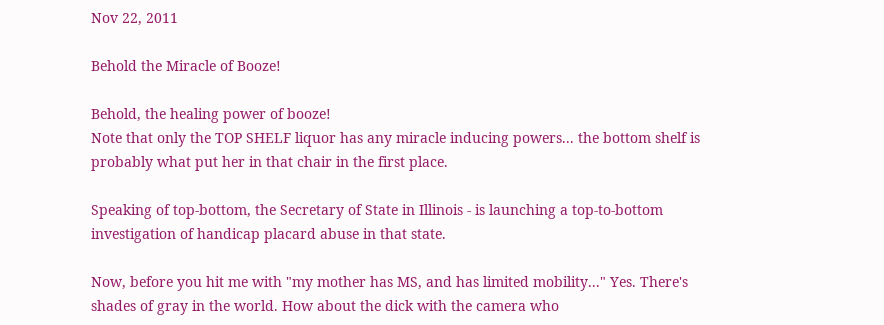Nov 22, 2011

Behold the Miracle of Booze!

Behold, the healing power of booze!
Note that only the TOP SHELF liquor has any miracle inducing powers... the bottom shelf is probably what put her in that chair in the first place.

Speaking of top-bottom, the Secretary of State in Illinois - is launching a top-to-bottom investigation of handicap placard abuse in that state.

Now, before you hit me with "my mother has MS, and has limited mobility..." Yes. There's shades of gray in the world. How about the dick with the camera who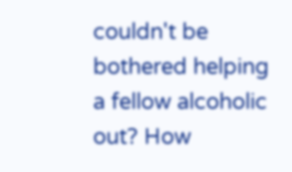couldn't be bothered helping a fellow alcoholic out? How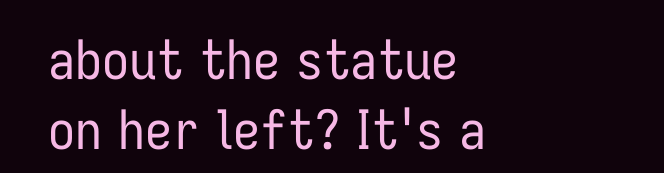about the statue on her left? It's a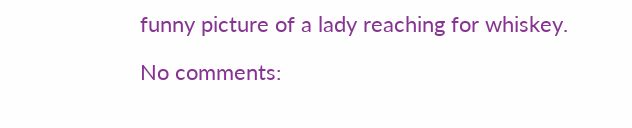funny picture of a lady reaching for whiskey.

No comments: